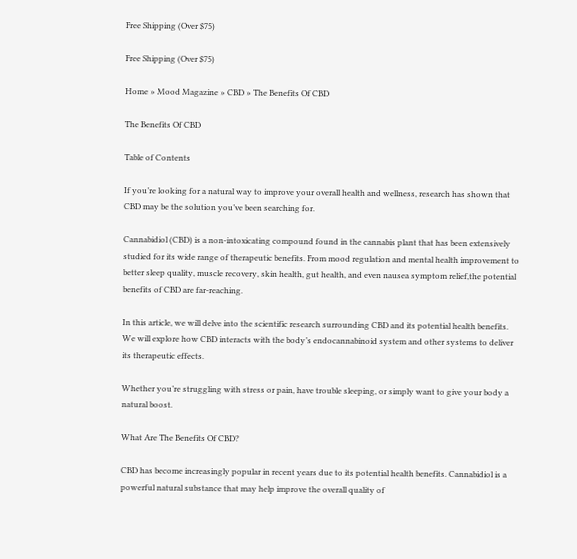Free Shipping (Over $75)

Free Shipping (Over $75)

Home » Mood Magazine » CBD » The Benefits Of CBD

The Benefits Of CBD

Table of Contents

If you’re looking for a natural way to improve your overall health and wellness, research has shown that CBD may be the solution you’ve been searching for.

Cannabidiol (CBD) is a non-intoxicating compound found in the cannabis plant that has been extensively studied for its wide range of therapeutic benefits. From mood regulation and mental health improvement to better sleep quality, muscle recovery, skin health, gut health, and even nausea symptom relief,the potential benefits of CBD are far-reaching.

In this article, we will delve into the scientific research surrounding CBD and its potential health benefits.
We will explore how CBD interacts with the body’s endocannabinoid system and other systems to deliver its therapeutic effects.

Whether you’re struggling with stress or pain, have trouble sleeping, or simply want to give your body a natural boost.

What Are The Benefits Of CBD?

CBD has become increasingly popular in recent years due to its potential health benefits. Cannabidiol is a powerful natural substance that may help improve the overall quality of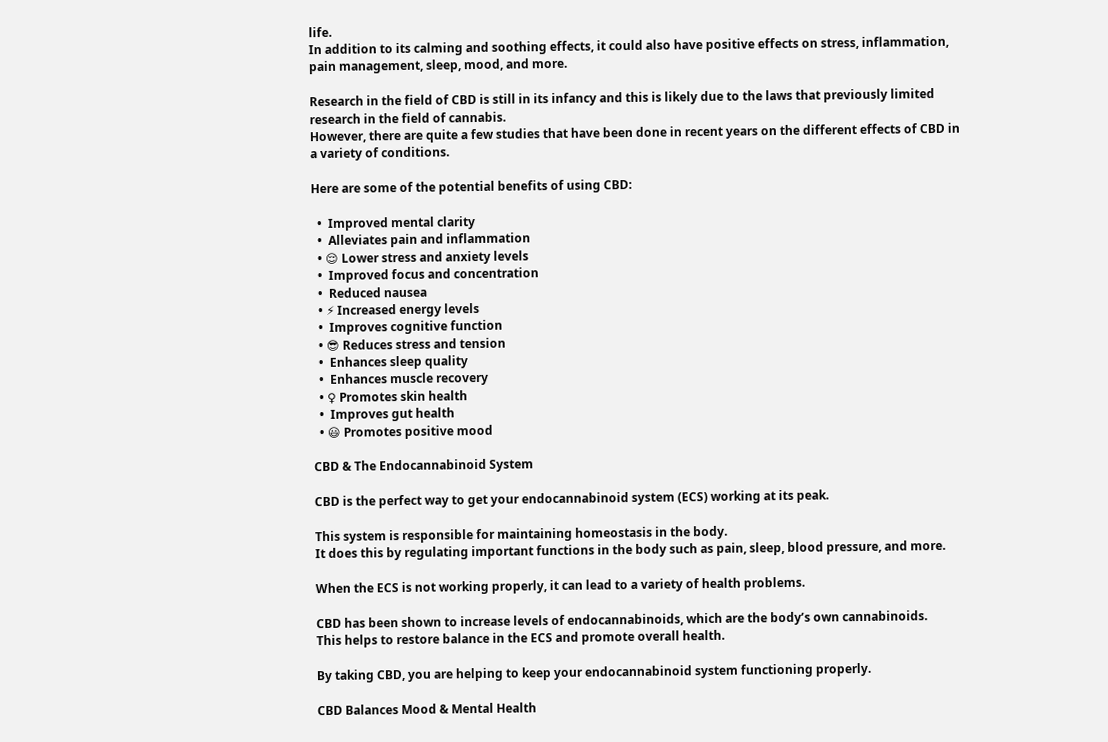life.
In addition to its calming and soothing effects, it could also have positive effects on stress, inflammation, pain management, sleep, mood, and more.

Research in the field of CBD is still in its infancy and this is likely due to the laws that previously limited research in the field of cannabis.
However, there are quite a few studies that have been done in recent years on the different effects of CBD in a variety of conditions.

Here are some of the potential benefits of using CBD:

  •  Improved mental clarity
  •  Alleviates pain and inflammation
  • 😌 Lower stress and anxiety levels
  •  Improved focus and concentration
  •  Reduced nausea
  • ⚡ Increased energy levels
  •  Improves cognitive function
  • 😎 Reduces stress and tension
  •  Enhances sleep quality
  •  Enhances muscle recovery
  • ♀ Promotes skin health
  •  Improves gut health
  • 😃 Promotes positive mood

CBD & The Endocannabinoid System

CBD is the perfect way to get your endocannabinoid system (ECS) working at its peak.

This system is responsible for maintaining homeostasis in the body.
It does this by regulating important functions in the body such as pain, sleep, blood pressure, and more.

When the ECS is not working properly, it can lead to a variety of health problems.

CBD has been shown to increase levels of endocannabinoids, which are the body’s own cannabinoids.
This helps to restore balance in the ECS and promote overall health.

By taking CBD, you are helping to keep your endocannabinoid system functioning properly.

CBD Balances Mood & Mental Health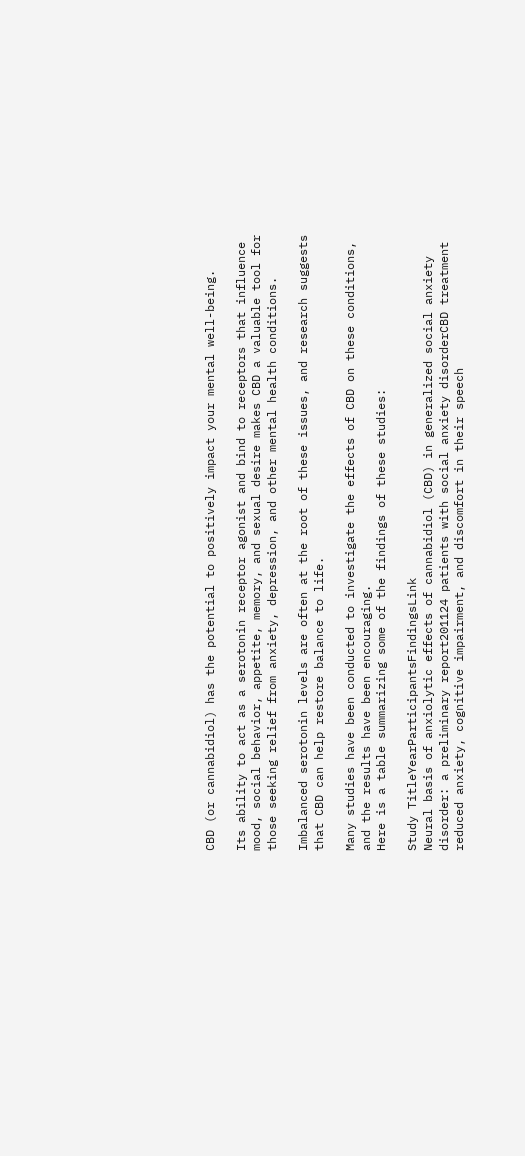CBD (or cannabidiol) has the potential to positively impact your mental well-being.

Its ability to act as a serotonin receptor agonist and bind to receptors that influence mood, social behavior, appetite, memory, and sexual desire makes CBD a valuable tool for those seeking relief from anxiety, depression, and other mental health conditions.

Imbalanced serotonin levels are often at the root of these issues, and research suggests that CBD can help restore balance to life.

Many studies have been conducted to investigate the effects of CBD on these conditions, and the results have been encouraging.
Here is a table summarizing some of the findings of these studies:

Study TitleYearParticipantsFindingsLink
Neural basis of anxiolytic effects of cannabidiol (CBD) in generalized social anxiety disorder: a preliminary report201124 patients with social anxiety disorderCBD treatment reduced anxiety, cognitive impairment, and discomfort in their speech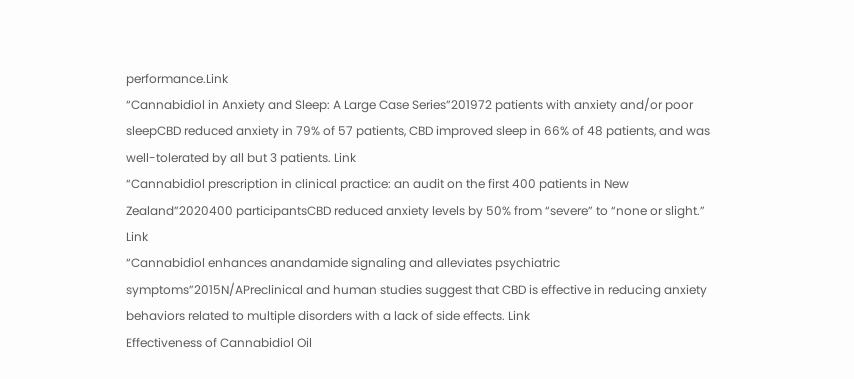performance.Link
“Cannabidiol in Anxiety and Sleep: A Large Case Series”201972 patients with anxiety and/or poor sleepCBD reduced anxiety in 79% of 57 patients, CBD improved sleep in 66% of 48 patients, and was well-tolerated by all but 3 patients. Link
“Cannabidiol prescription in clinical practice: an audit on the first 400 patients in New Zealand”2020400 participantsCBD reduced anxiety levels by 50% from “severe” to “none or slight.” Link
“Cannabidiol enhances anandamide signaling and alleviates psychiatric symptoms”2015N/APreclinical and human studies suggest that CBD is effective in reducing anxiety behaviors related to multiple disorders with a lack of side effects. Link
Effectiveness of Cannabidiol Oil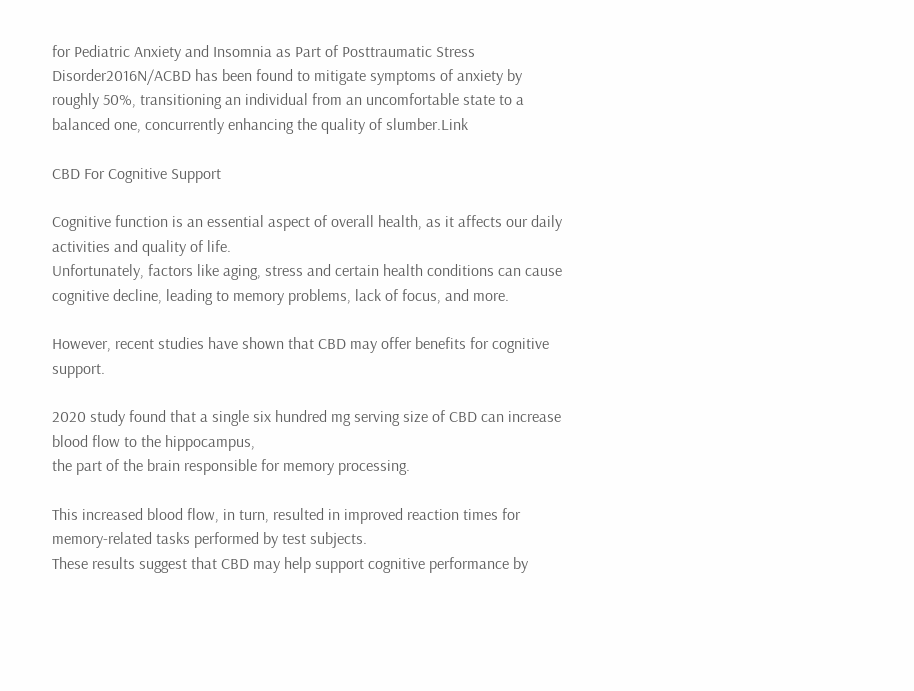for Pediatric Anxiety and Insomnia as Part of Posttraumatic Stress Disorder2016N/ACBD has been found to mitigate symptoms of anxiety by roughly 50%, transitioning an individual from an uncomfortable state to a balanced one, concurrently enhancing the quality of slumber.Link

CBD For Cognitive Support

Cognitive function is an essential aspect of overall health, as it affects our daily activities and quality of life.
Unfortunately, factors like aging, stress and certain health conditions can cause cognitive decline, leading to memory problems, lack of focus, and more.

However, recent studies have shown that CBD may offer benefits for cognitive support.

2020 study found that a single six hundred mg serving size of CBD can increase blood flow to the hippocampus,
the part of the brain responsible for memory processing.

This increased blood flow, in turn, resulted in improved reaction times for memory-related tasks performed by test subjects.
These results suggest that CBD may help support cognitive performance by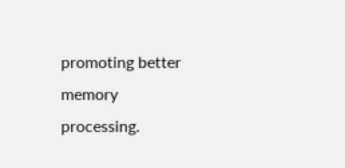promoting better memory processing.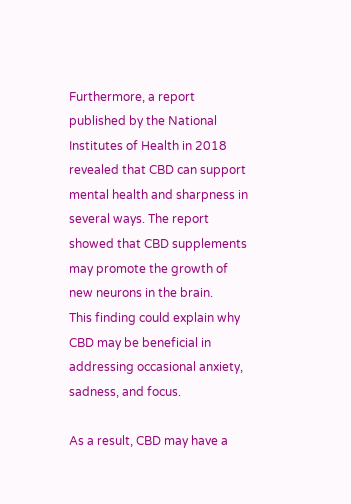Furthermore, a report published by the National Institutes of Health in 2018 revealed that CBD can support mental health and sharpness in several ways. The report showed that CBD supplements may promote the growth of new neurons in the brain.
This finding could explain why CBD may be beneficial in addressing occasional anxiety, sadness, and focus.

As a result, CBD may have a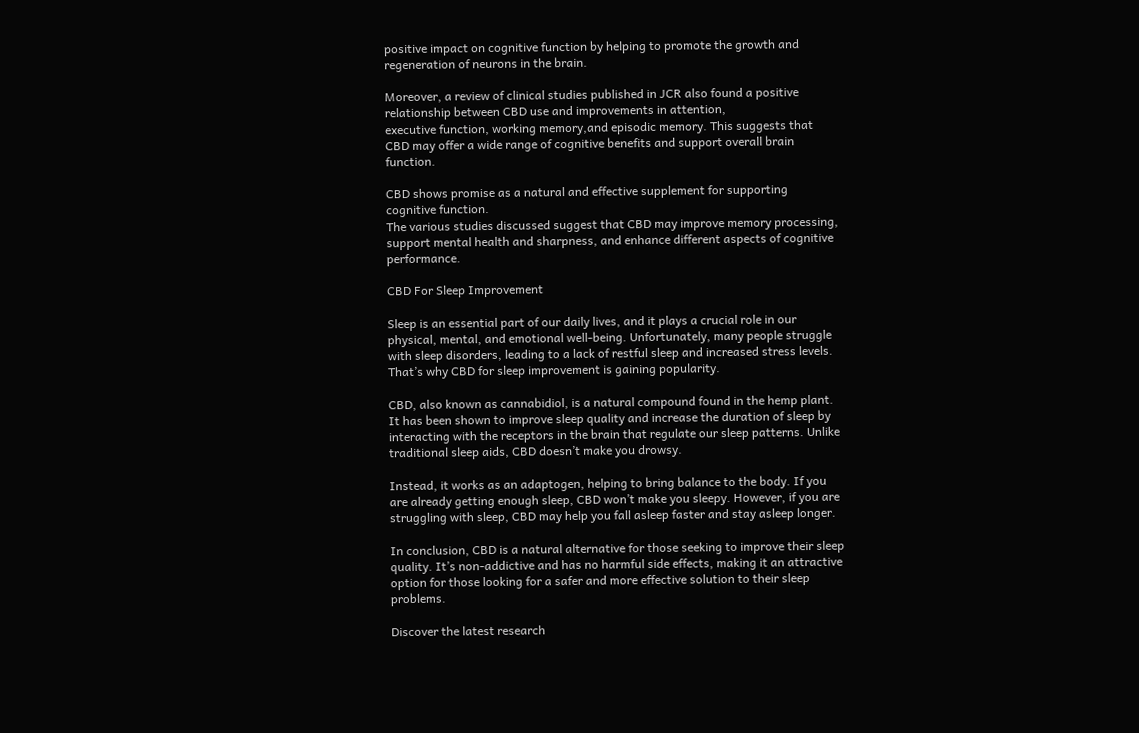positive impact on cognitive function by helping to promote the growth and regeneration of neurons in the brain.

Moreover, a review of clinical studies published in JCR also found a positive relationship between CBD use and improvements in attention,
executive function, working memory,and episodic memory. This suggests that CBD may offer a wide range of cognitive benefits and support overall brain function.

CBD shows promise as a natural and effective supplement for supporting cognitive function.
The various studies discussed suggest that CBD may improve memory processing, support mental health and sharpness, and enhance different aspects of cognitive performance.

CBD For Sleep Improvement

Sleep is an essential part of our daily lives, and it plays a crucial role in our physical, mental, and emotional well-being. Unfortunately, many people struggle with sleep disorders, leading to a lack of restful sleep and increased stress levels. That’s why CBD for sleep improvement is gaining popularity.

CBD, also known as cannabidiol, is a natural compound found in the hemp plant. It has been shown to improve sleep quality and increase the duration of sleep by interacting with the receptors in the brain that regulate our sleep patterns. Unlike traditional sleep aids, CBD doesn’t make you drowsy.

Instead, it works as an adaptogen, helping to bring balance to the body. If you are already getting enough sleep, CBD won’t make you sleepy. However, if you are struggling with sleep, CBD may help you fall asleep faster and stay asleep longer.

In conclusion, CBD is a natural alternative for those seeking to improve their sleep quality. It’s non-addictive and has no harmful side effects, making it an attractive option for those looking for a safer and more effective solution to their sleep problems.

Discover the latest research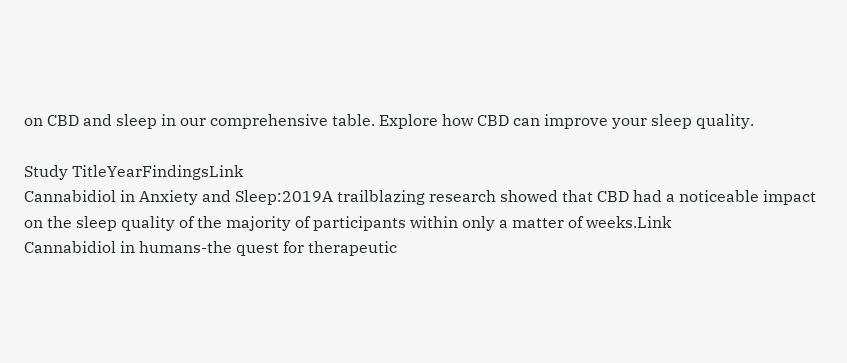on CBD and sleep in our comprehensive table. Explore how CBD can improve your sleep quality.

Study TitleYearFindingsLink
Cannabidiol in Anxiety and Sleep:2019A trailblazing research showed that CBD had a noticeable impact on the sleep quality of the majority of participants within only a matter of weeks.Link
Cannabidiol in humans-the quest for therapeutic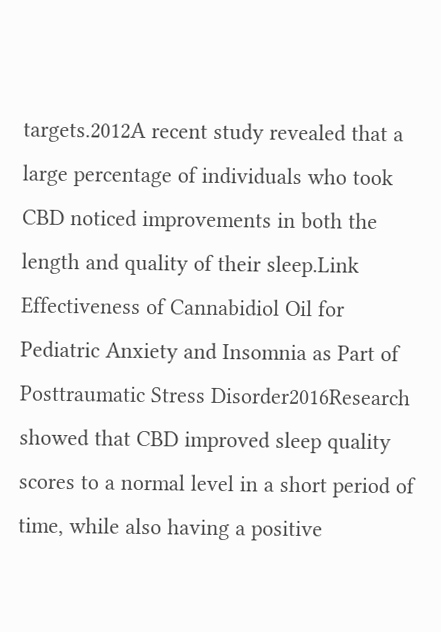targets.2012A recent study revealed that a large percentage of individuals who took CBD noticed improvements in both the length and quality of their sleep.Link
Effectiveness of Cannabidiol Oil for Pediatric Anxiety and Insomnia as Part of Posttraumatic Stress Disorder2016Research showed that CBD improved sleep quality scores to a normal level in a short period of time, while also having a positive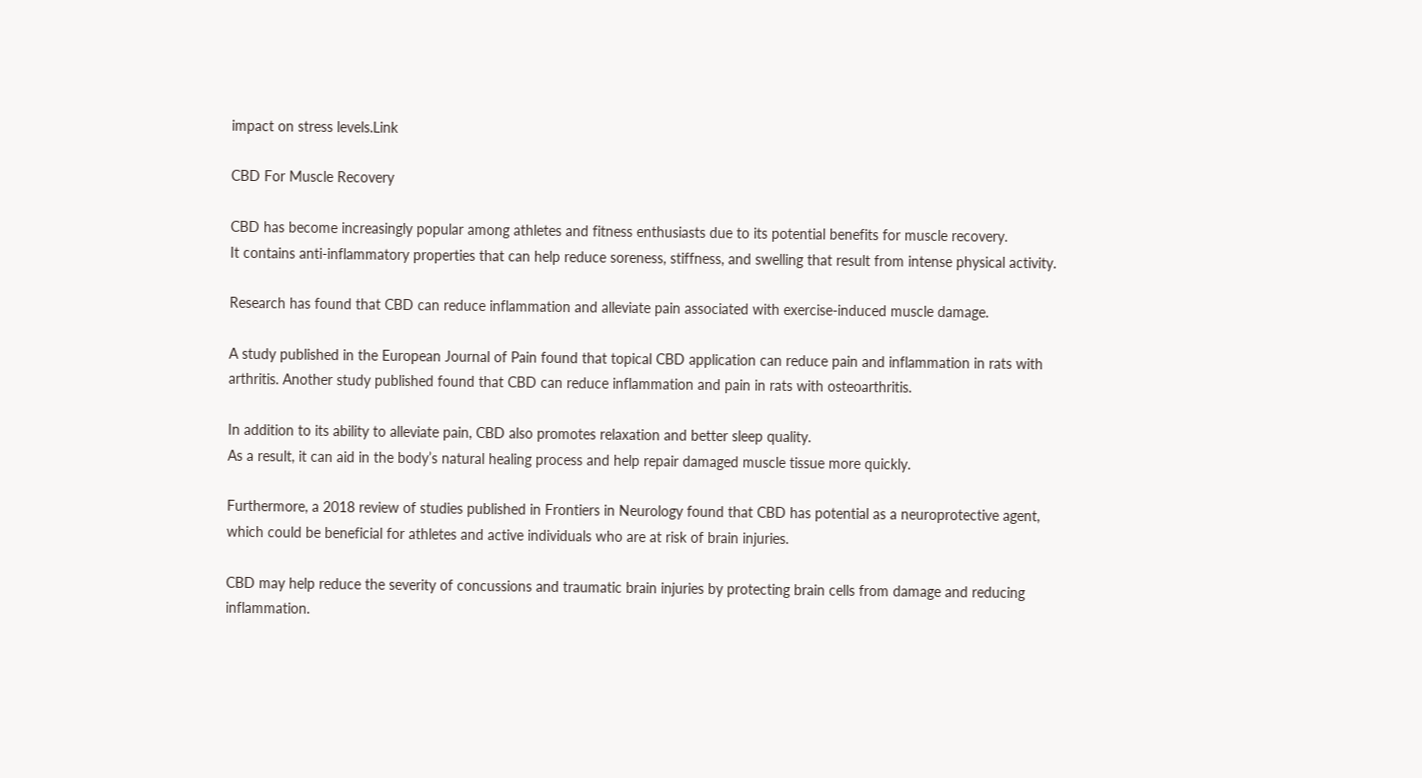impact on stress levels.Link

CBD For Muscle Recovery

CBD has become increasingly popular among athletes and fitness enthusiasts due to its potential benefits for muscle recovery.
It contains anti-inflammatory properties that can help reduce soreness, stiffness, and swelling that result from intense physical activity.

Research has found that CBD can reduce inflammation and alleviate pain associated with exercise-induced muscle damage.

A study published in the European Journal of Pain found that topical CBD application can reduce pain and inflammation in rats with arthritis. Another study published found that CBD can reduce inflammation and pain in rats with osteoarthritis.

In addition to its ability to alleviate pain, CBD also promotes relaxation and better sleep quality.
As a result, it can aid in the body’s natural healing process and help repair damaged muscle tissue more quickly.

Furthermore, a 2018 review of studies published in Frontiers in Neurology found that CBD has potential as a neuroprotective agent, which could be beneficial for athletes and active individuals who are at risk of brain injuries.

CBD may help reduce the severity of concussions and traumatic brain injuries by protecting brain cells from damage and reducing inflammation.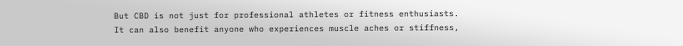But CBD is not just for professional athletes or fitness enthusiasts.
It can also benefit anyone who experiences muscle aches or stiffness,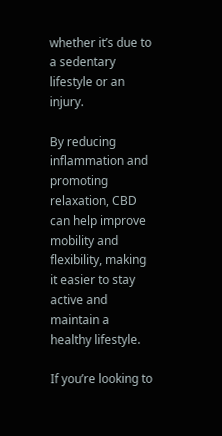whether it’s due to a sedentary lifestyle or an injury.

By reducing inflammation and promoting relaxation, CBD can help improve mobility and flexibility, making it easier to stay active and maintain a healthy lifestyle.

If you’re looking to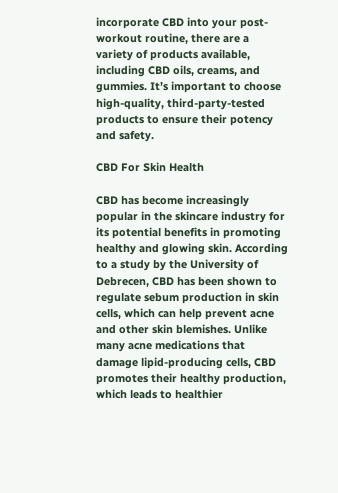incorporate CBD into your post-workout routine, there are a variety of products available, including CBD oils, creams, and gummies. It’s important to choose high-quality, third-party-tested products to ensure their potency and safety.

CBD For Skin Health

CBD has become increasingly popular in the skincare industry for its potential benefits in promoting healthy and glowing skin. According to a study by the University of Debrecen, CBD has been shown to regulate sebum production in skin cells, which can help prevent acne and other skin blemishes. Unlike many acne medications that damage lipid-producing cells, CBD promotes their healthy production, which leads to healthier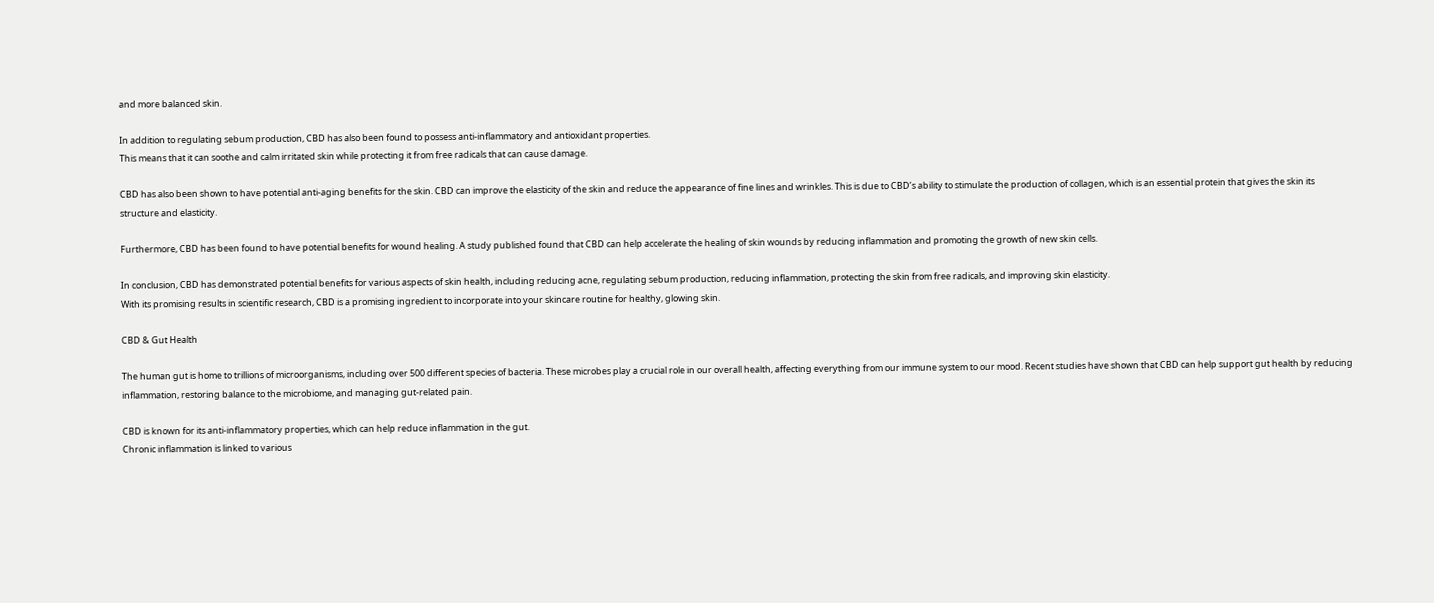and more balanced skin.

In addition to regulating sebum production, CBD has also been found to possess anti-inflammatory and antioxidant properties.
This means that it can soothe and calm irritated skin while protecting it from free radicals that can cause damage.

CBD has also been shown to have potential anti-aging benefits for the skin. CBD can improve the elasticity of the skin and reduce the appearance of fine lines and wrinkles. This is due to CBD’s ability to stimulate the production of collagen, which is an essential protein that gives the skin its structure and elasticity.

Furthermore, CBD has been found to have potential benefits for wound healing. A study published found that CBD can help accelerate the healing of skin wounds by reducing inflammation and promoting the growth of new skin cells.

In conclusion, CBD has demonstrated potential benefits for various aspects of skin health, including reducing acne, regulating sebum production, reducing inflammation, protecting the skin from free radicals, and improving skin elasticity.
With its promising results in scientific research, CBD is a promising ingredient to incorporate into your skincare routine for healthy, glowing skin.

CBD & Gut Health

The human gut is home to trillions of microorganisms, including over 500 different species of bacteria. These microbes play a crucial role in our overall health, affecting everything from our immune system to our mood. Recent studies have shown that CBD can help support gut health by reducing inflammation, restoring balance to the microbiome, and managing gut-related pain.

CBD is known for its anti-inflammatory properties, which can help reduce inflammation in the gut.
Chronic inflammation is linked to various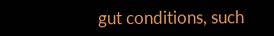gut conditions, such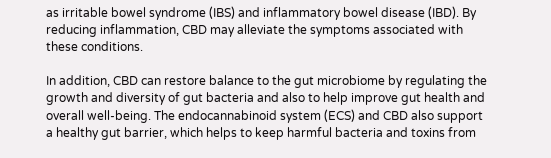as irritable bowel syndrome (IBS) and inflammatory bowel disease (IBD). By reducing inflammation, CBD may alleviate the symptoms associated with these conditions.

In addition, CBD can restore balance to the gut microbiome by regulating the growth and diversity of gut bacteria and also to help improve gut health and overall well-being. The endocannabinoid system (ECS) and CBD also support a healthy gut barrier, which helps to keep harmful bacteria and toxins from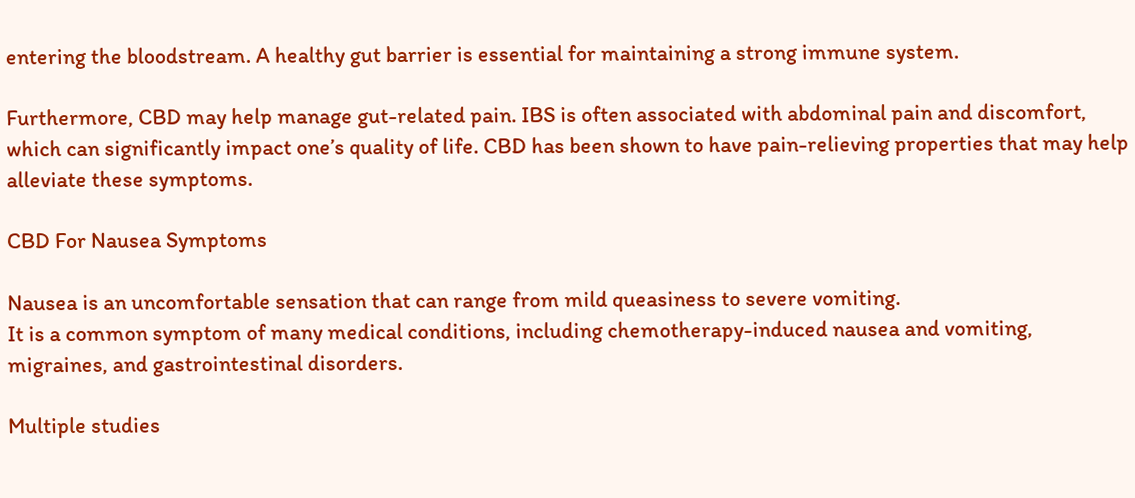entering the bloodstream. A healthy gut barrier is essential for maintaining a strong immune system.

Furthermore, CBD may help manage gut-related pain. IBS is often associated with abdominal pain and discomfort, which can significantly impact one’s quality of life. CBD has been shown to have pain-relieving properties that may help alleviate these symptoms.

CBD For Nausea Symptoms

Nausea is an uncomfortable sensation that can range from mild queasiness to severe vomiting.
It is a common symptom of many medical conditions, including chemotherapy-induced nausea and vomiting,
migraines, and gastrointestinal disorders.

Multiple studies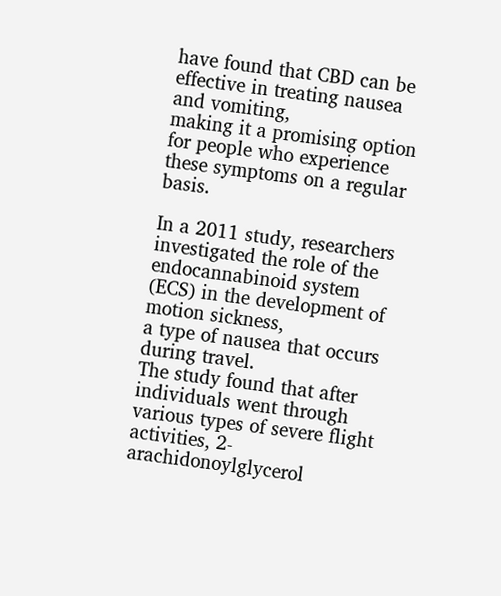have found that CBD can be effective in treating nausea and vomiting,
making it a promising option for people who experience these symptoms on a regular basis.

In a 2011 study, researchers investigated the role of the endocannabinoid system (ECS) in the development of motion sickness,
a type of nausea that occurs during travel.
The study found that after individuals went through various types of severe flight activities, 2-arachidonoylglycerol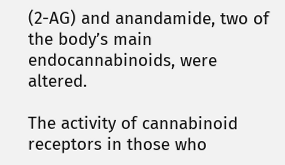(2-AG) and anandamide, two of the body’s main endocannabinoids, were altered.

The activity of cannabinoid receptors in those who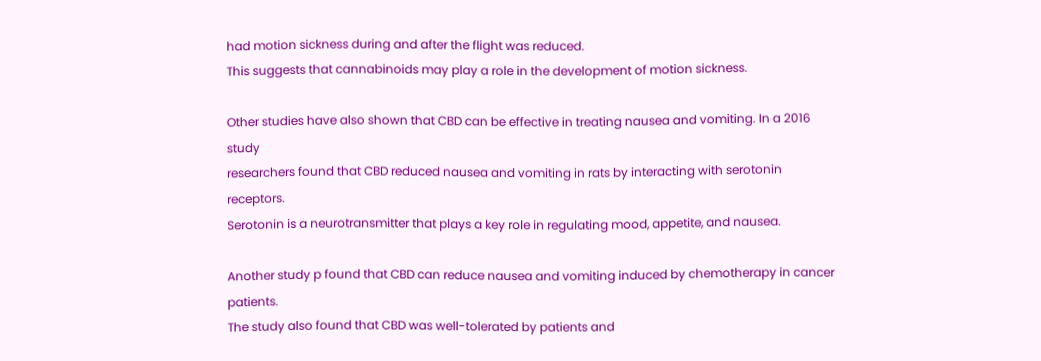had motion sickness during and after the flight was reduced.
This suggests that cannabinoids may play a role in the development of motion sickness.

Other studies have also shown that CBD can be effective in treating nausea and vomiting. In a 2016 study
researchers found that CBD reduced nausea and vomiting in rats by interacting with serotonin receptors.
Serotonin is a neurotransmitter that plays a key role in regulating mood, appetite, and nausea.

Another study p found that CBD can reduce nausea and vomiting induced by chemotherapy in cancer patients.
The study also found that CBD was well-tolerated by patients and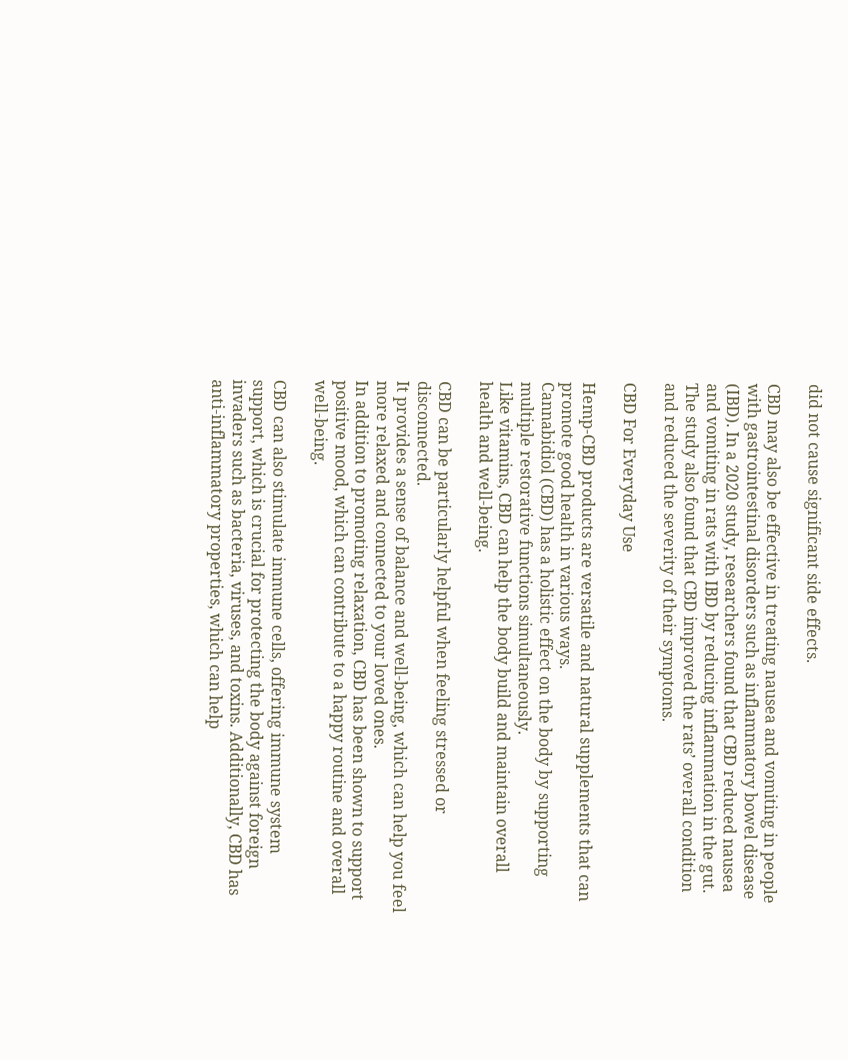did not cause significant side effects.

CBD may also be effective in treating nausea and vomiting in people with gastrointestinal disorders such as inflammatory bowel disease (IBD). In a 2020 study, researchers found that CBD reduced nausea and vomiting in rats with IBD by reducing inflammation in the gut.
The study also found that CBD improved the rats’ overall condition and reduced the severity of their symptoms.

CBD For Everyday Use

Hemp-CBD products are versatile and natural supplements that can promote good health in various ways.
Cannabidiol (CBD) has a holistic effect on the body by supporting multiple restorative functions simultaneously.
Like vitamins, CBD can help the body build and maintain overall health and well-being.

CBD can be particularly helpful when feeling stressed or disconnected.
It provides a sense of balance and well-being, which can help you feel more relaxed and connected to your loved ones.
In addition to promoting relaxation, CBD has been shown to support positive mood, which can contribute to a happy routine and overall well-being.

CBD can also stimulate immune cells, offering immune system support, which is crucial for protecting the body against foreign invaders such as bacteria, viruses, and toxins. Additionally, CBD has anti-inflammatory properties, which can help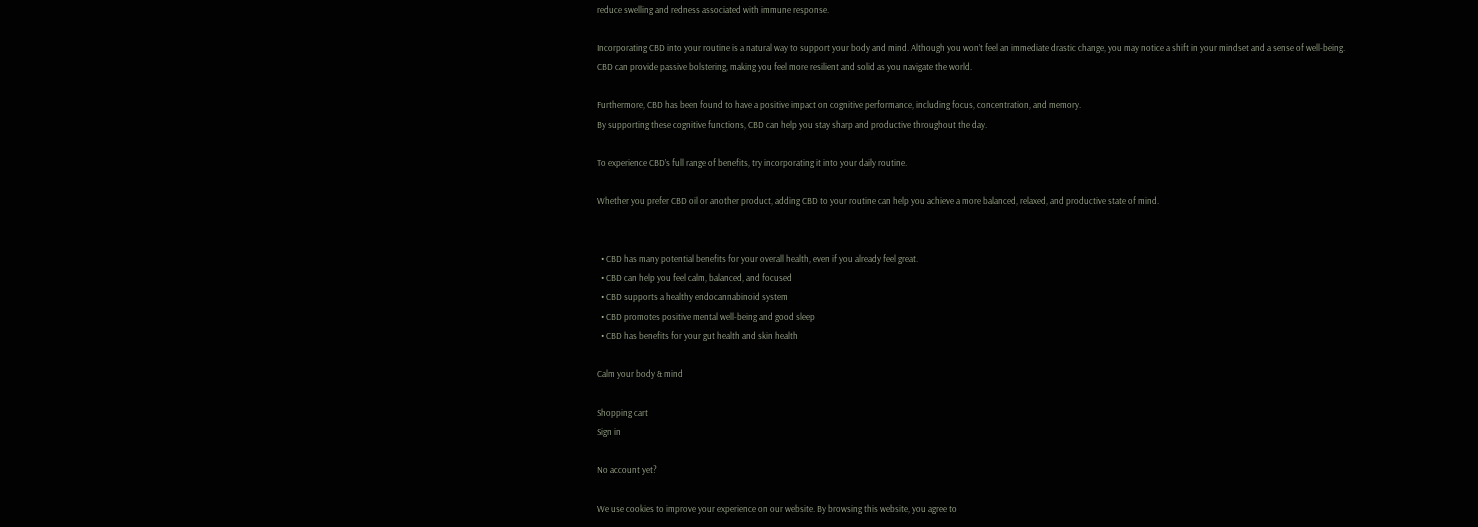reduce swelling and redness associated with immune response.

Incorporating CBD into your routine is a natural way to support your body and mind. Although you won’t feel an immediate drastic change, you may notice a shift in your mindset and a sense of well-being.
CBD can provide passive bolstering, making you feel more resilient and solid as you navigate the world.

Furthermore, CBD has been found to have a positive impact on cognitive performance, including focus, concentration, and memory.
By supporting these cognitive functions, CBD can help you stay sharp and productive throughout the day.

To experience CBD’s full range of benefits, try incorporating it into your daily routine.

Whether you prefer CBD oil or another product, adding CBD to your routine can help you achieve a more balanced, relaxed, and productive state of mind.


  • CBD has many potential benefits for your overall health, even if you already feel great.
  • CBD can help you feel calm, balanced, and focused
  • CBD supports a healthy endocannabinoid system
  • CBD promotes positive mental well-being and good sleep
  • CBD has benefits for your gut health and skin health

Calm your body & mind

Shopping cart
Sign in

No account yet?

We use cookies to improve your experience on our website. By browsing this website, you agree to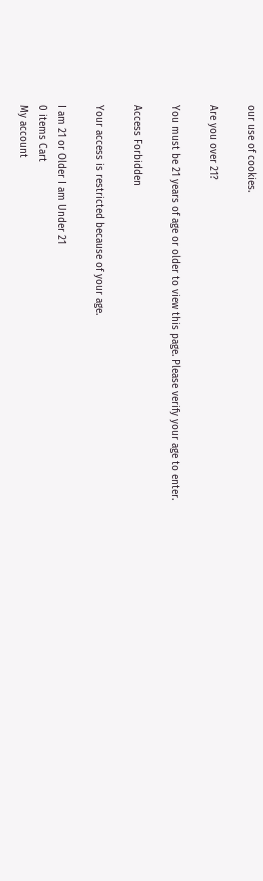our use of cookies.

Are you over 21?

You must be 21 years of age or older to view this page. Please verify your age to enter.

Access Forbidden

Your access is restricted because of your age.

I am 21 or Older I am Under 21
0 items Cart
My account